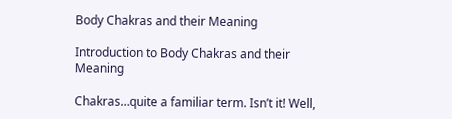Body Chakras and their Meaning

Introduction to Body Chakras and their Meaning

Chakras…quite a familiar term. Isn’t it! Well,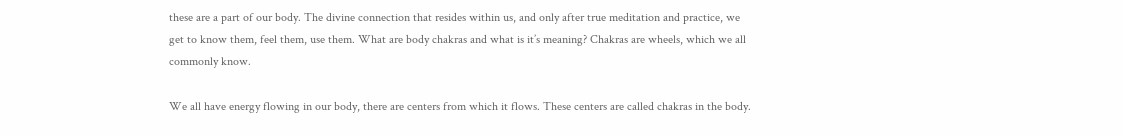these are a part of our body. The divine connection that resides within us, and only after true meditation and practice, we get to know them, feel them, use them. What are body chakras and what is it’s meaning? Chakras are wheels, which we all commonly know.

We all have energy flowing in our body, there are centers from which it flows. These centers are called chakras in the body.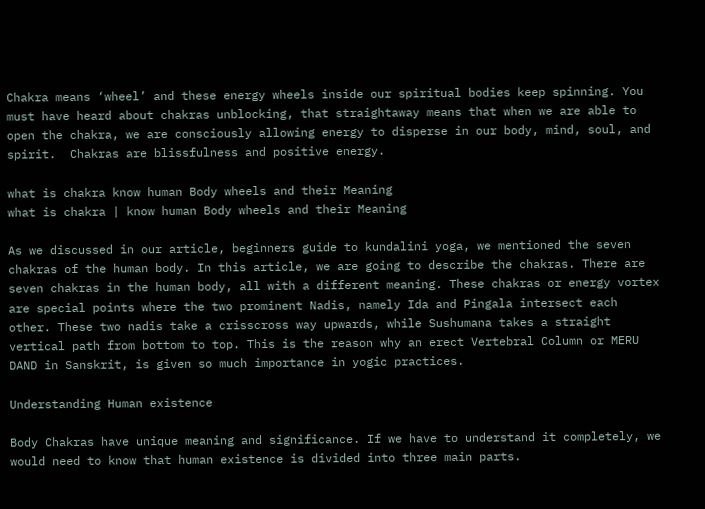Chakra means ‘wheel’ and these energy wheels inside our spiritual bodies keep spinning. You must have heard about chakras unblocking, that straightaway means that when we are able to open the chakra, we are consciously allowing energy to disperse in our body, mind, soul, and spirit.  Chakras are blissfulness and positive energy.

what is chakra know human Body wheels and their Meaning
what is chakra | know human Body wheels and their Meaning

As we discussed in our article, beginners guide to kundalini yoga, we mentioned the seven chakras of the human body. In this article, we are going to describe the chakras. There are seven chakras in the human body, all with a different meaning. These chakras or energy vortex are special points where the two prominent Nadis, namely Ida and Pingala intersect each other. These two nadis take a crisscross way upwards, while Sushumana takes a straight vertical path from bottom to top. This is the reason why an erect Vertebral Column or MERU DAND in Sanskrit, is given so much importance in yogic practices.

Understanding Human existence

Body Chakras have unique meaning and significance. If we have to understand it completely, we would need to know that human existence is divided into three main parts.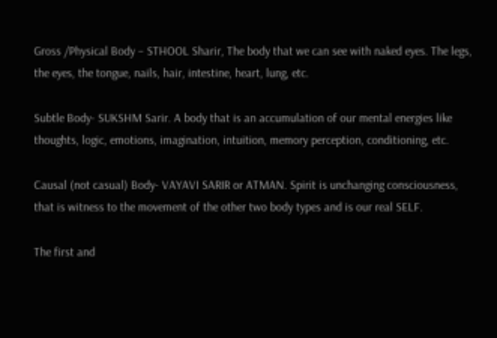Gross /Physical Body – STHOOL Sharir, The body that we can see with naked eyes. The legs, the eyes, the tongue, nails, hair, intestine, heart, lung, etc.

Subtle Body- SUKSHM Sarir. A body that is an accumulation of our mental energies like thoughts, logic, emotions, imagination, intuition, memory perception, conditioning, etc.

Causal (not casual) Body- VAYAVI SARIR or ATMAN. Spirit is unchanging consciousness, that is witness to the movement of the other two body types and is our real SELF.

The first and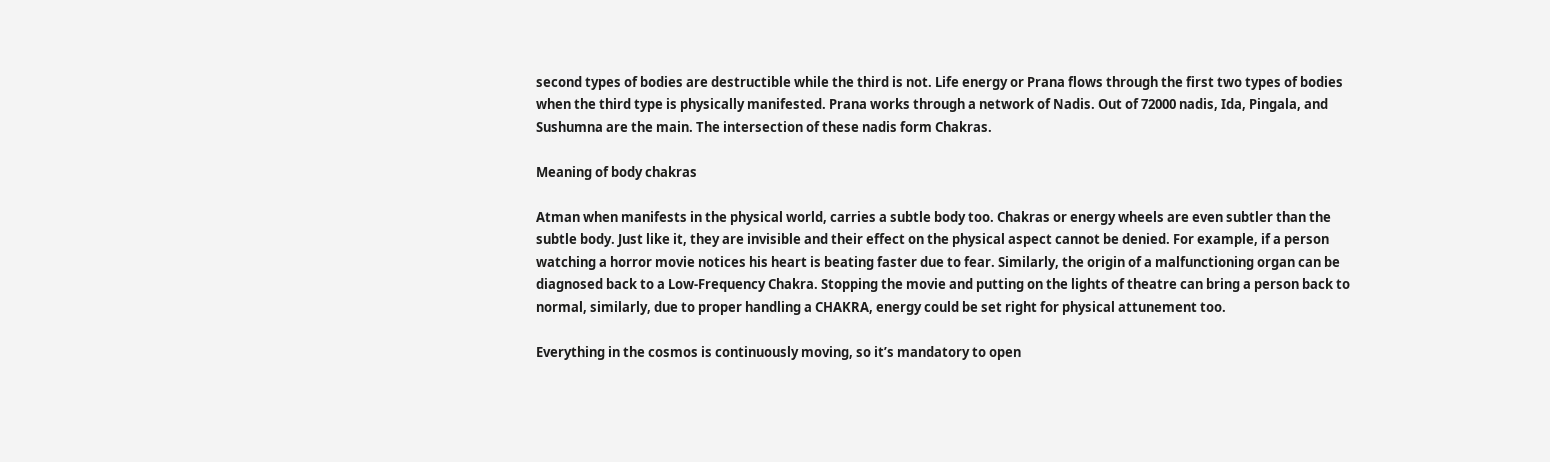second types of bodies are destructible while the third is not. Life energy or Prana flows through the first two types of bodies when the third type is physically manifested. Prana works through a network of Nadis. Out of 72000 nadis, Ida, Pingala, and Sushumna are the main. The intersection of these nadis form Chakras.

Meaning of body chakras

Atman when manifests in the physical world, carries a subtle body too. Chakras or energy wheels are even subtler than the subtle body. Just like it, they are invisible and their effect on the physical aspect cannot be denied. For example, if a person watching a horror movie notices his heart is beating faster due to fear. Similarly, the origin of a malfunctioning organ can be diagnosed back to a Low-Frequency Chakra. Stopping the movie and putting on the lights of theatre can bring a person back to normal, similarly, due to proper handling a CHAKRA, energy could be set right for physical attunement too.

Everything in the cosmos is continuously moving, so it’s mandatory to open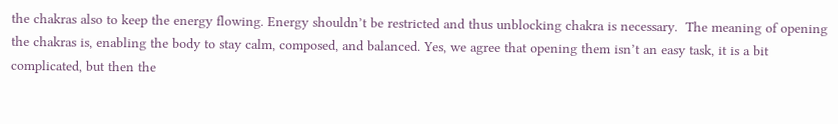the chakras also to keep the energy flowing. Energy shouldn’t be restricted and thus unblocking chakra is necessary.  The meaning of opening the chakras is, enabling the body to stay calm, composed, and balanced. Yes, we agree that opening them isn’t an easy task, it is a bit complicated, but then the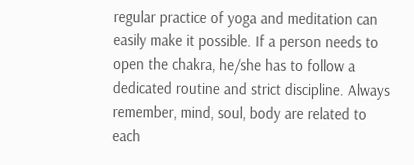regular practice of yoga and meditation can easily make it possible. If a person needs to open the chakra, he/she has to follow a dedicated routine and strict discipline. Always remember, mind, soul, body are related to each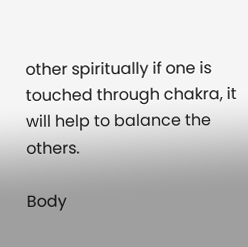other spiritually if one is touched through chakra, it will help to balance the others.

Body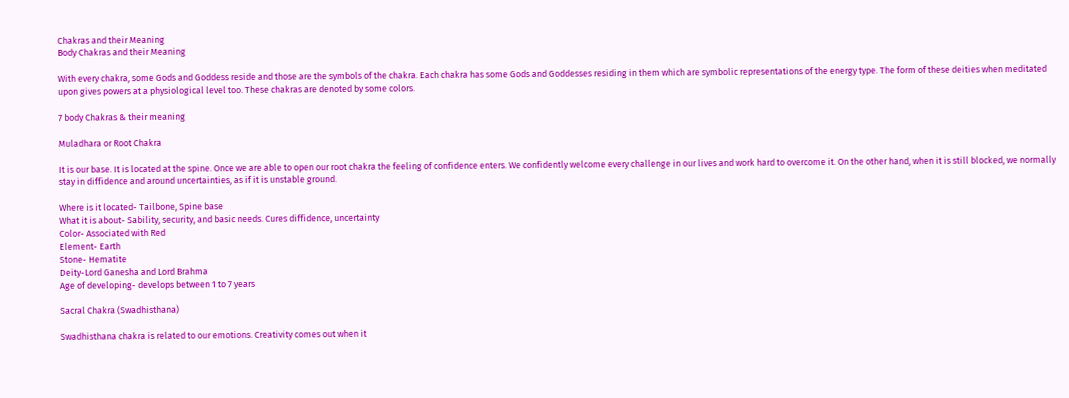Chakras and their Meaning
Body Chakras and their Meaning

With every chakra, some Gods and Goddess reside and those are the symbols of the chakra. Each chakra has some Gods and Goddesses residing in them which are symbolic representations of the energy type. The form of these deities when meditated upon gives powers at a physiological level too. These chakras are denoted by some colors.

7 body Chakras & their meaning

Muladhara or Root Chakra

It is our base. It is located at the spine. Once we are able to open our root chakra the feeling of confidence enters. We confidently welcome every challenge in our lives and work hard to overcome it. On the other hand, when it is still blocked, we normally stay in diffidence and around uncertainties, as if it is unstable ground.

Where is it located- Tailbone, Spine base
What it is about- Sability, security, and basic needs. Cures diffidence, uncertainty
Color- Associated with Red
Element- Earth
Stone- Hematite
Deity-Lord Ganesha and Lord Brahma
Age of developing- develops between 1 to 7 years

Sacral Chakra (Swadhisthana)

Swadhisthana chakra is related to our emotions. Creativity comes out when it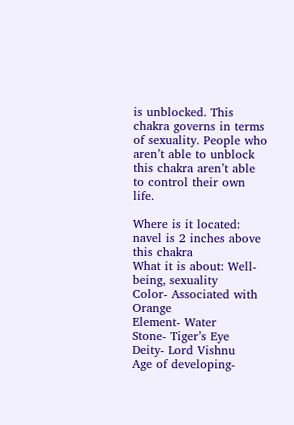is unblocked. This chakra governs in terms of sexuality. People who aren’t able to unblock this chakra aren’t able to control their own life.

Where is it located: navel is 2 inches above this chakra
What it is about: Well-being, sexuality
Color- Associated with Orange
Element- Water
Stone- Tiger’s Eye
Deity- Lord Vishnu
Age of developing-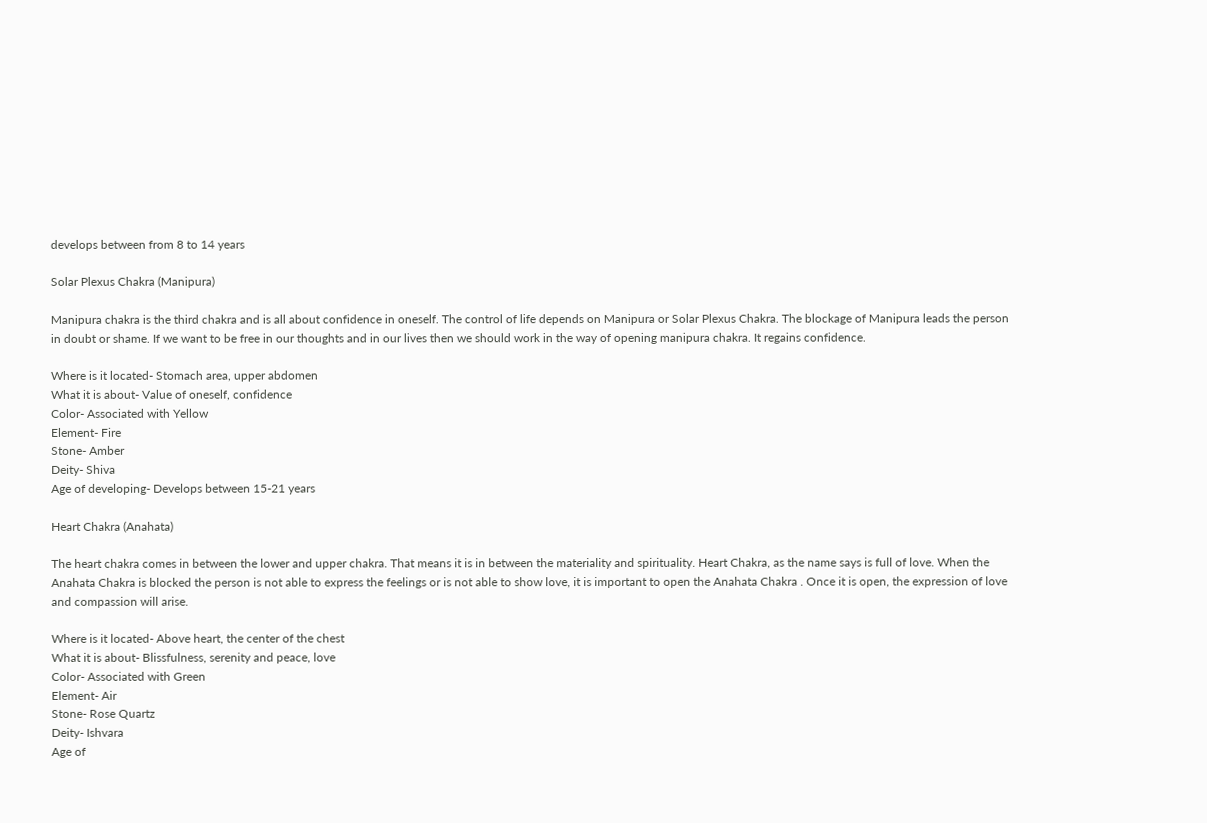develops between from 8 to 14 years

Solar Plexus Chakra (Manipura)

Manipura chakra is the third chakra and is all about confidence in oneself. The control of life depends on Manipura or Solar Plexus Chakra. The blockage of Manipura leads the person in doubt or shame. If we want to be free in our thoughts and in our lives then we should work in the way of opening manipura chakra. It regains confidence.

Where is it located- Stomach area, upper abdomen
What it is about- Value of oneself, confidence
Color- Associated with Yellow
Element- Fire
Stone- Amber
Deity- Shiva
Age of developing- Develops between 15-21 years

Heart Chakra (Anahata)

The heart chakra comes in between the lower and upper chakra. That means it is in between the materiality and spirituality. Heart Chakra, as the name says is full of love. When the Anahata Chakra is blocked the person is not able to express the feelings or is not able to show love, it is important to open the Anahata Chakra . Once it is open, the expression of love and compassion will arise.

Where is it located- Above heart, the center of the chest
What it is about- Blissfulness, serenity and peace, love
Color- Associated with Green
Element- Air
Stone- Rose Quartz
Deity- Ishvara
Age of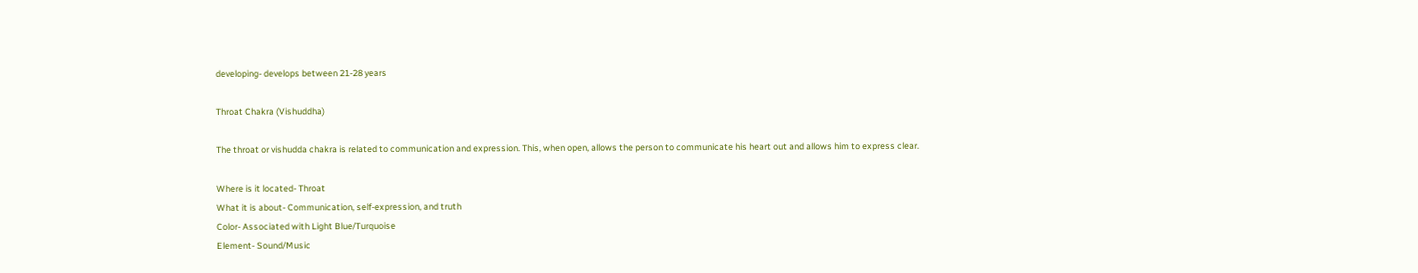developing- develops between 21-28 years

Throat Chakra (Vishuddha)

The throat or vishudda chakra is related to communication and expression. This, when open, allows the person to communicate his heart out and allows him to express clear.

Where is it located- Throat
What it is about- Communication, self-expression, and truth
Color- Associated with Light Blue/Turquoise
Element- Sound/Music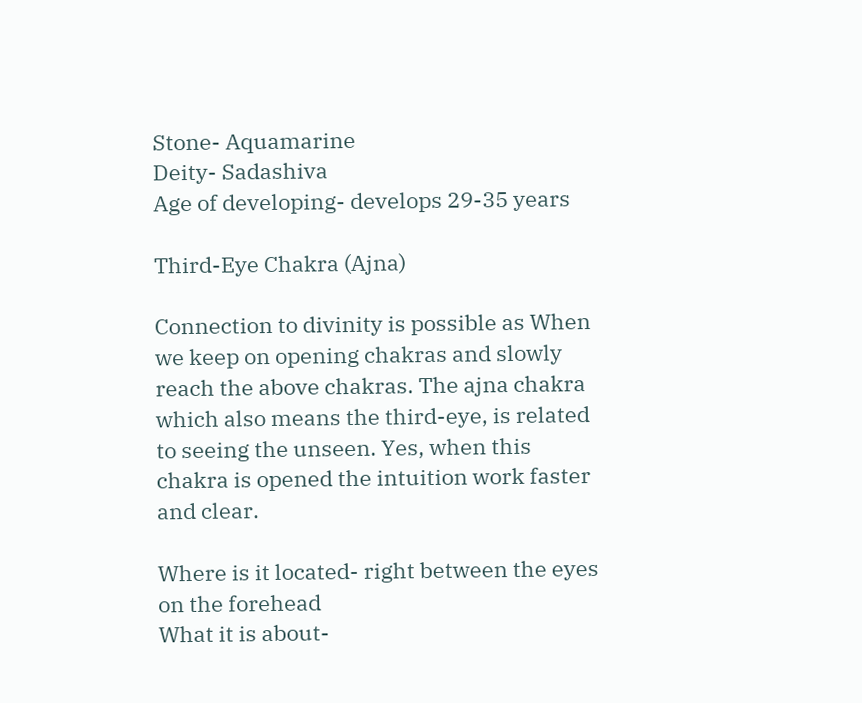Stone- Aquamarine
Deity- Sadashiva
Age of developing- develops 29-35 years

Third-Eye Chakra (Ajna)

Connection to divinity is possible as When we keep on opening chakras and slowly reach the above chakras. The ajna chakra which also means the third-eye, is related to seeing the unseen. Yes, when this chakra is opened the intuition work faster and clear.

Where is it located- right between the eyes on the forehead
What it is about-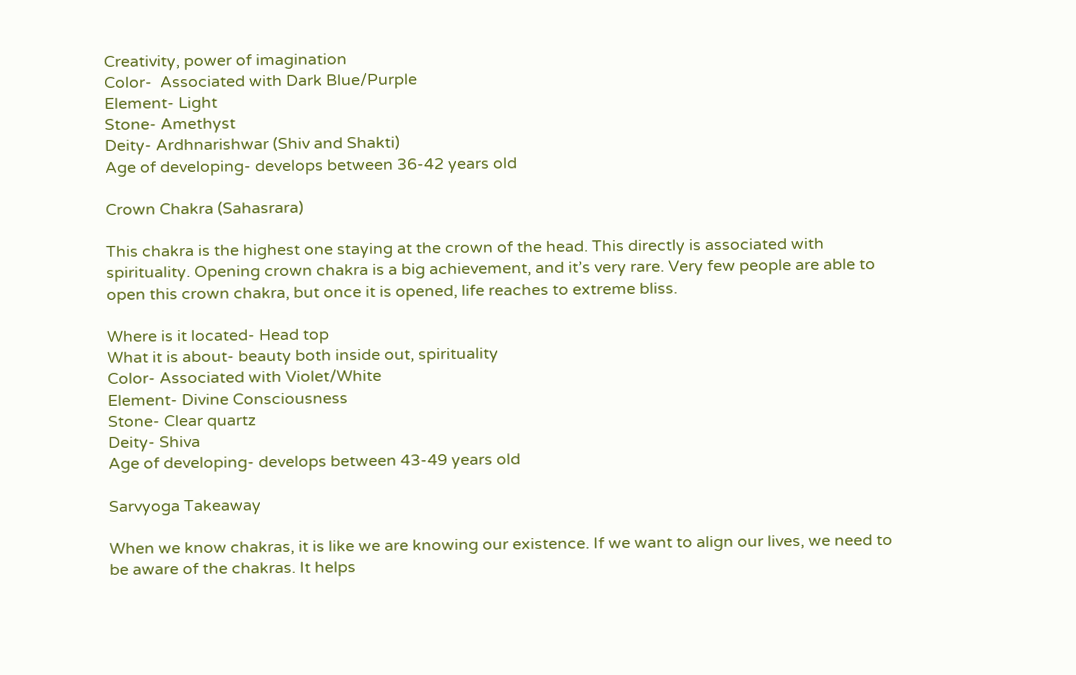Creativity, power of imagination
Color-  Associated with Dark Blue/Purple
Element- Light
Stone- Amethyst
Deity- Ardhnarishwar (Shiv and Shakti)
Age of developing- develops between 36-42 years old

Crown Chakra (Sahasrara)

This chakra is the highest one staying at the crown of the head. This directly is associated with spirituality. Opening crown chakra is a big achievement, and it’s very rare. Very few people are able to open this crown chakra, but once it is opened, life reaches to extreme bliss.

Where is it located- Head top
What it is about- beauty both inside out, spirituality
Color- Associated with Violet/White
Element- Divine Consciousness
Stone- Clear quartz
Deity- Shiva
Age of developing- develops between 43-49 years old

Sarvyoga Takeaway

When we know chakras, it is like we are knowing our existence. If we want to align our lives, we need to be aware of the chakras. It helps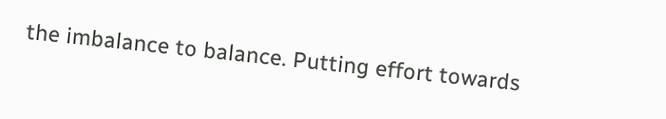the imbalance to balance. Putting effort towards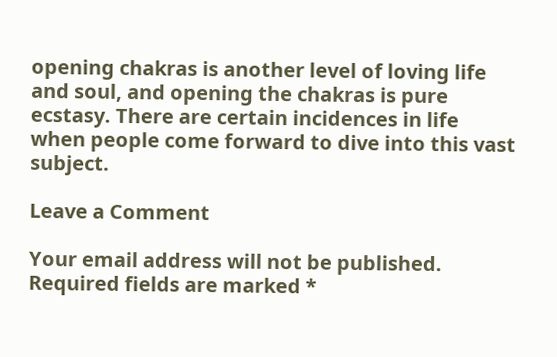opening chakras is another level of loving life and soul, and opening the chakras is pure ecstasy. There are certain incidences in life when people come forward to dive into this vast subject.

Leave a Comment

Your email address will not be published. Required fields are marked *